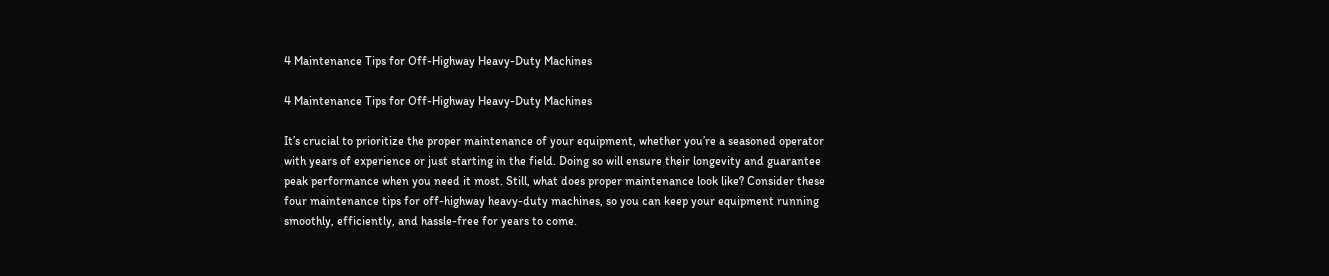4 Maintenance Tips for Off-Highway Heavy-Duty Machines

4 Maintenance Tips for Off-Highway Heavy-Duty Machines

It’s crucial to prioritize the proper maintenance of your equipment, whether you’re a seasoned operator with years of experience or just starting in the field. Doing so will ensure their longevity and guarantee peak performance when you need it most. Still, what does proper maintenance look like? Consider these four maintenance tips for off-highway heavy-duty machines, so you can keep your equipment running smoothly, efficiently, and hassle-free for years to come.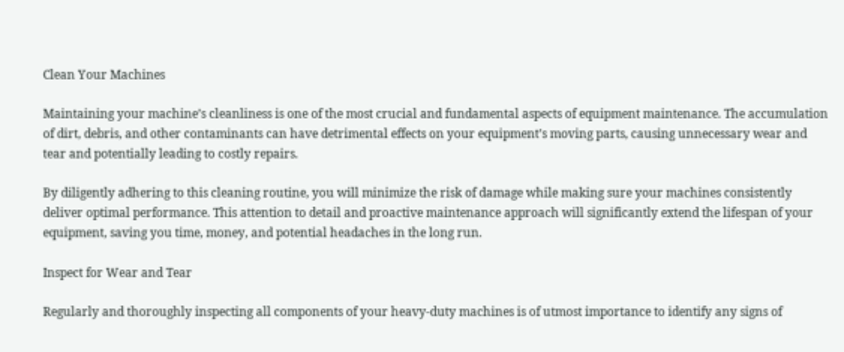Clean Your Machines

Maintaining your machine’s cleanliness is one of the most crucial and fundamental aspects of equipment maintenance. The accumulation of dirt, debris, and other contaminants can have detrimental effects on your equipment’s moving parts, causing unnecessary wear and tear and potentially leading to costly repairs.

By diligently adhering to this cleaning routine, you will minimize the risk of damage while making sure your machines consistently deliver optimal performance. This attention to detail and proactive maintenance approach will significantly extend the lifespan of your equipment, saving you time, money, and potential headaches in the long run.

Inspect for Wear and Tear

Regularly and thoroughly inspecting all components of your heavy-duty machines is of utmost importance to identify any signs of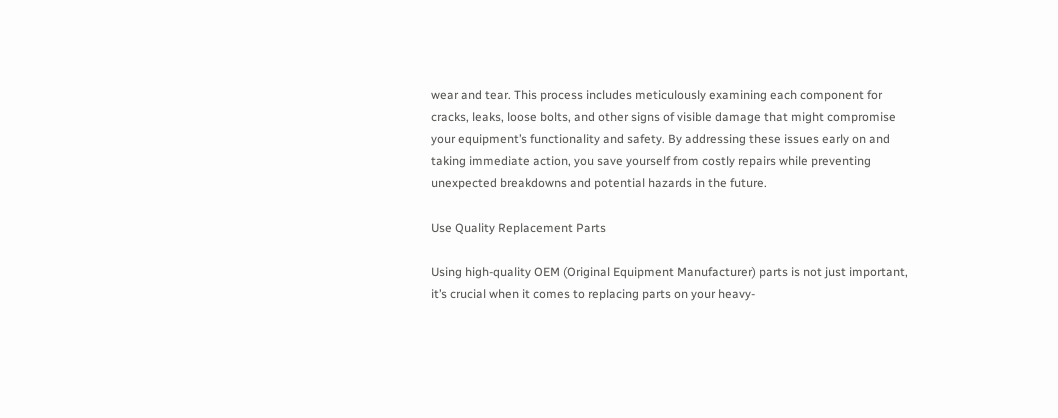wear and tear. This process includes meticulously examining each component for cracks, leaks, loose bolts, and other signs of visible damage that might compromise your equipment’s functionality and safety. By addressing these issues early on and taking immediate action, you save yourself from costly repairs while preventing unexpected breakdowns and potential hazards in the future.

Use Quality Replacement Parts

Using high-quality OEM (Original Equipment Manufacturer) parts is not just important, it’s crucial when it comes to replacing parts on your heavy-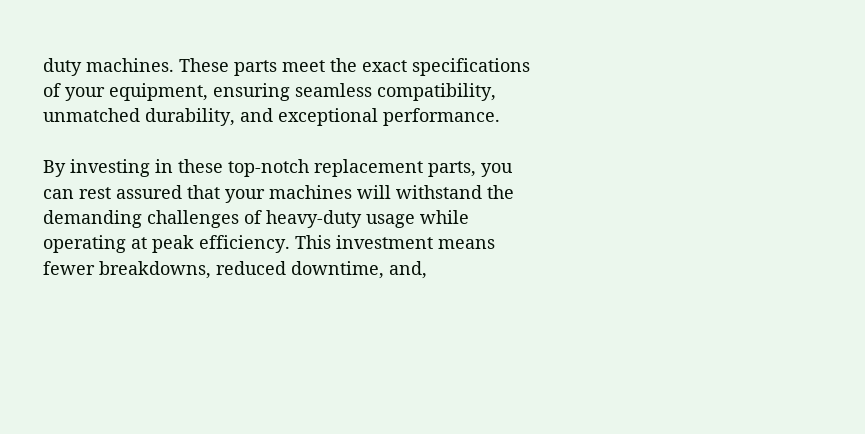duty machines. These parts meet the exact specifications of your equipment, ensuring seamless compatibility, unmatched durability, and exceptional performance.

By investing in these top-notch replacement parts, you can rest assured that your machines will withstand the demanding challenges of heavy-duty usage while operating at peak efficiency. This investment means fewer breakdowns, reduced downtime, and,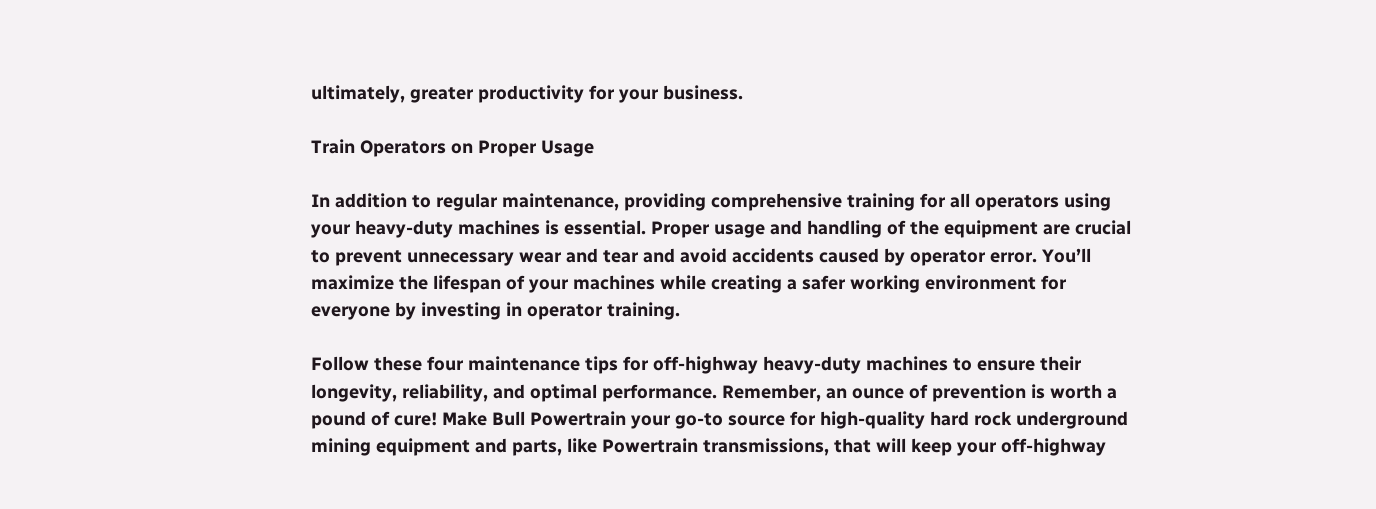ultimately, greater productivity for your business.

Train Operators on Proper Usage

In addition to regular maintenance, providing comprehensive training for all operators using your heavy-duty machines is essential. Proper usage and handling of the equipment are crucial to prevent unnecessary wear and tear and avoid accidents caused by operator error. You’ll maximize the lifespan of your machines while creating a safer working environment for everyone by investing in operator training.

Follow these four maintenance tips for off-highway heavy-duty machines to ensure their longevity, reliability, and optimal performance. Remember, an ounce of prevention is worth a pound of cure! Make Bull Powertrain your go-to source for high-quality hard rock underground mining equipment and parts, like Powertrain transmissions, that will keep your off-highway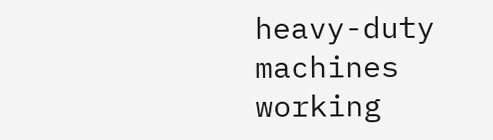heavy-duty machines working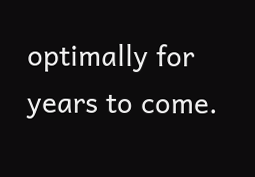optimally for years to come.